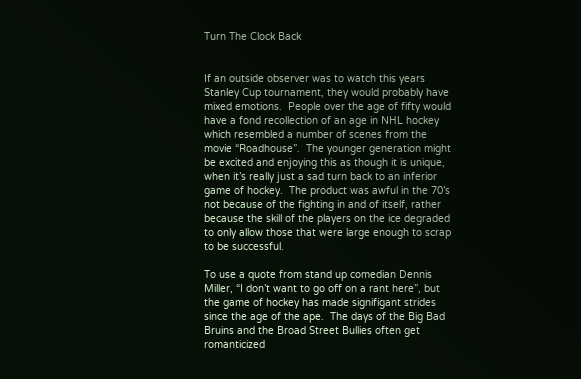Turn The Clock Back


If an outside observer was to watch this years Stanley Cup tournament, they would probably have mixed emotions.  People over the age of fifty would have a fond recollection of an age in NHL hockey which resembled a number of scenes from the movie “Roadhouse”.  The younger generation might be excited and enjoying this as though it is unique, when it’s really just a sad turn back to an inferior game of hockey.  The product was awful in the 70’s not because of the fighting in and of itself, rather because the skill of the players on the ice degraded to only allow those that were large enough to scrap to be successful.

To use a quote from stand up comedian Dennis Miller, “I don’t want to go off on a rant here”, but the game of hockey has made signifigant strides since the age of the ape.  The days of the Big Bad Bruins and the Broad Street Bullies often get romanticized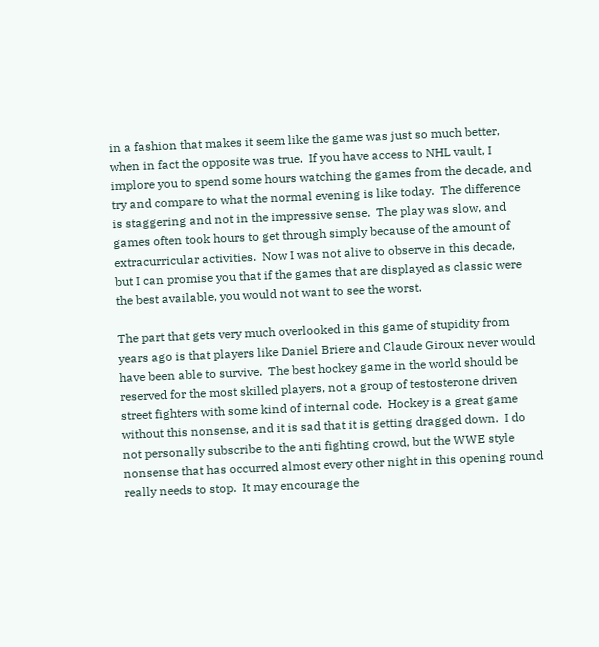in a fashion that makes it seem like the game was just so much better, when in fact the opposite was true.  If you have access to NHL vault, I implore you to spend some hours watching the games from the decade, and try and compare to what the normal evening is like today.  The difference is staggering and not in the impressive sense.  The play was slow, and games often took hours to get through simply because of the amount of extracurricular activities.  Now I was not alive to observe in this decade, but I can promise you that if the games that are displayed as classic were the best available, you would not want to see the worst.

The part that gets very much overlooked in this game of stupidity from years ago is that players like Daniel Briere and Claude Giroux never would have been able to survive.  The best hockey game in the world should be reserved for the most skilled players, not a group of testosterone driven street fighters with some kind of internal code.  Hockey is a great game without this nonsense, and it is sad that it is getting dragged down.  I do not personally subscribe to the anti fighting crowd, but the WWE style nonsense that has occurred almost every other night in this opening round really needs to stop.  It may encourage the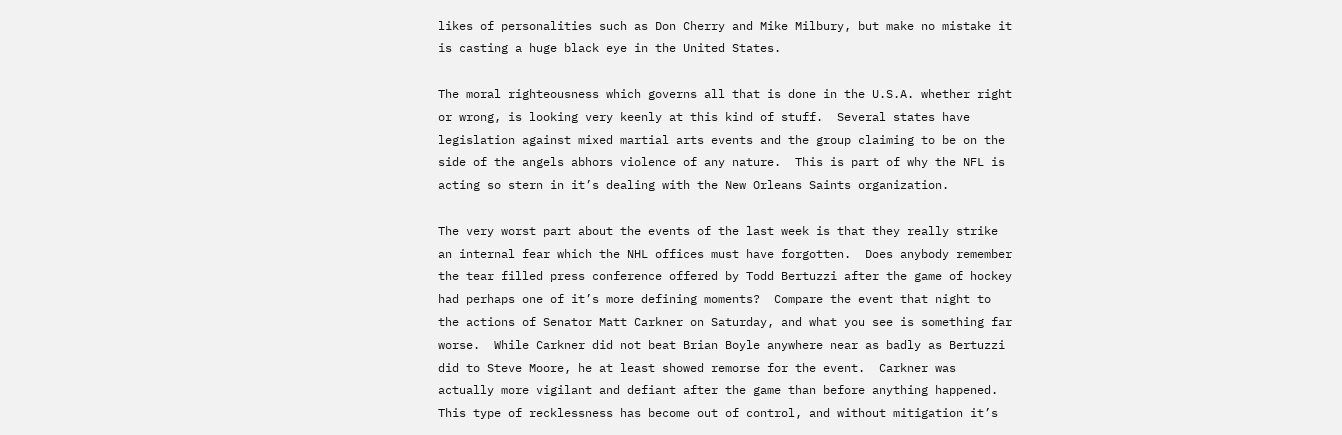likes of personalities such as Don Cherry and Mike Milbury, but make no mistake it is casting a huge black eye in the United States.

The moral righteousness which governs all that is done in the U.S.A. whether right or wrong, is looking very keenly at this kind of stuff.  Several states have legislation against mixed martial arts events and the group claiming to be on the side of the angels abhors violence of any nature.  This is part of why the NFL is acting so stern in it’s dealing with the New Orleans Saints organization.

The very worst part about the events of the last week is that they really strike an internal fear which the NHL offices must have forgotten.  Does anybody remember the tear filled press conference offered by Todd Bertuzzi after the game of hockey had perhaps one of it’s more defining moments?  Compare the event that night to the actions of Senator Matt Carkner on Saturday, and what you see is something far worse.  While Carkner did not beat Brian Boyle anywhere near as badly as Bertuzzi did to Steve Moore, he at least showed remorse for the event.  Carkner was actually more vigilant and defiant after the game than before anything happened.  This type of recklessness has become out of control, and without mitigation it’s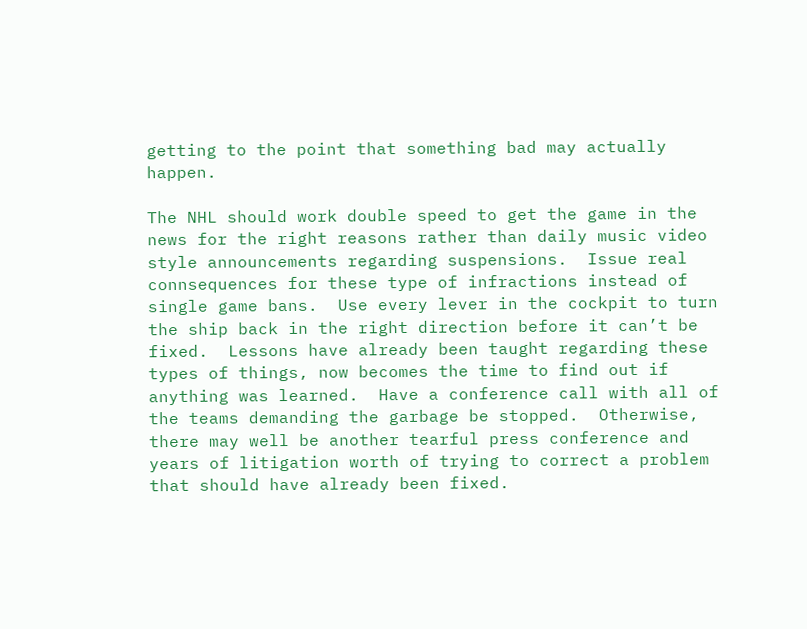getting to the point that something bad may actually happen.

The NHL should work double speed to get the game in the news for the right reasons rather than daily music video style announcements regarding suspensions.  Issue real connsequences for these type of infractions instead of single game bans.  Use every lever in the cockpit to turn the ship back in the right direction before it can’t be fixed.  Lessons have already been taught regarding these types of things, now becomes the time to find out if anything was learned.  Have a conference call with all of the teams demanding the garbage be stopped.  Otherwise, there may well be another tearful press conference and years of litigation worth of trying to correct a problem that should have already been fixed.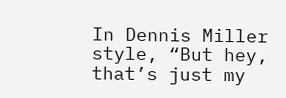In Dennis Miller style, “But hey, that’s just my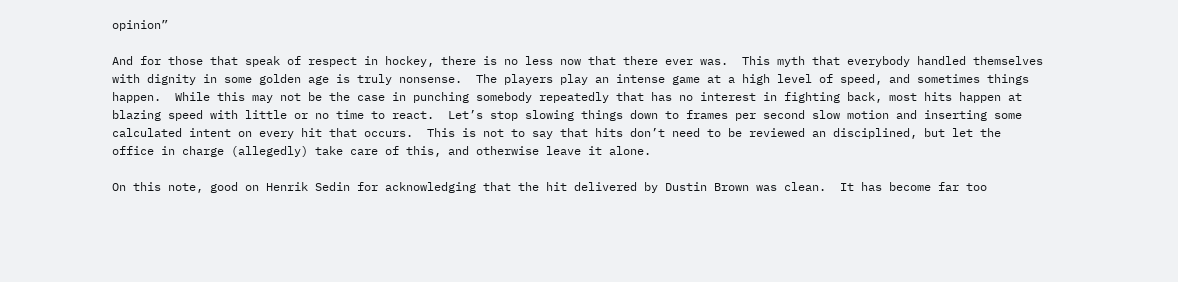opinion”

And for those that speak of respect in hockey, there is no less now that there ever was.  This myth that everybody handled themselves with dignity in some golden age is truly nonsense.  The players play an intense game at a high level of speed, and sometimes things happen.  While this may not be the case in punching somebody repeatedly that has no interest in fighting back, most hits happen at blazing speed with little or no time to react.  Let’s stop slowing things down to frames per second slow motion and inserting some calculated intent on every hit that occurs.  This is not to say that hits don’t need to be reviewed an disciplined, but let the office in charge (allegedly) take care of this, and otherwise leave it alone.

On this note, good on Henrik Sedin for acknowledging that the hit delivered by Dustin Brown was clean.  It has become far too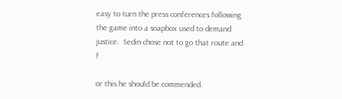easy to turn the press conferences following the game into a soapbox used to demand justice.  Sedin chose not to go that route and f

or this he should be commended.